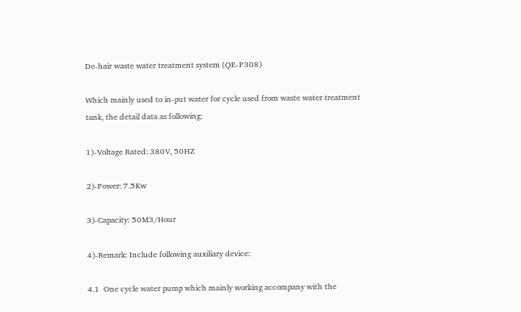De-hair waste water treatment system (QE-P308)

Which mainly used to in-put water for cycle used from waste water treatment tank, the detail data as following:

1)-Voltage Rated: 380V, 50HZ

2)-Power: 7.5Kw

3)-Capacity: 50M3/Hour

4)-Remark: Include following auxiliary device:

4.1  One cycle water pump which mainly working accompany with the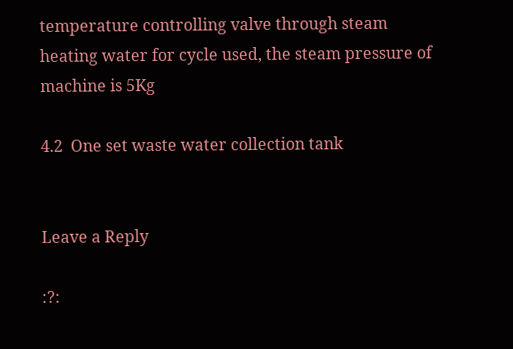temperature controlling valve through steam heating water for cycle used, the steam pressure of machine is 5Kg

4.2  One set waste water collection tank


Leave a Reply

:?: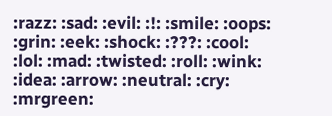:razz: :sad: :evil: :!: :smile: :oops: :grin: :eek: :shock: :???: :cool: :lol: :mad: :twisted: :roll: :wink: :idea: :arrow: :neutral: :cry: :mrgreen: